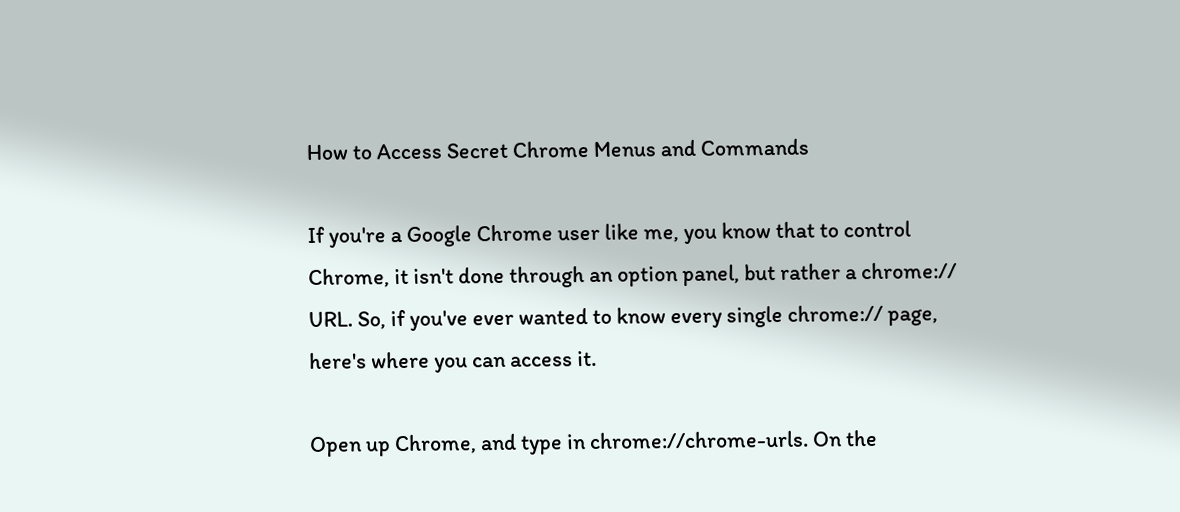How to Access Secret Chrome Menus and Commands

If you're a Google Chrome user like me, you know that to control Chrome, it isn't done through an option panel, but rather a chrome:// URL. So, if you've ever wanted to know every single chrome:// page, here's where you can access it.

Open up Chrome, and type in chrome://chrome-urls. On the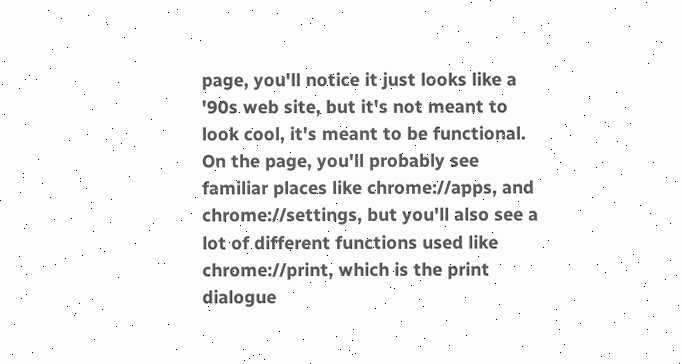page, you'll notice it just looks like a '90s web site, but it's not meant to look cool, it's meant to be functional. On the page, you'll probably see familiar places like chrome://apps, and chrome://settings, but you'll also see a lot of different functions used like chrome://print, which is the print dialogue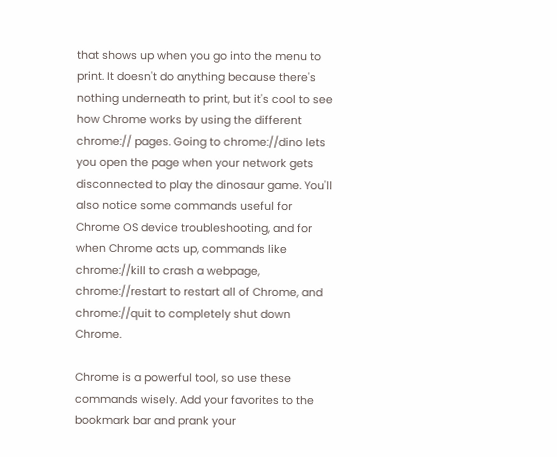that shows up when you go into the menu to print. It doesn't do anything because there's nothing underneath to print, but it's cool to see how Chrome works by using the different chrome:// pages. Going to chrome://dino lets you open the page when your network gets disconnected to play the dinosaur game. You'll also notice some commands useful for Chrome OS device troubleshooting, and for when Chrome acts up, commands like chrome://kill to crash a webpage, chrome://restart to restart all of Chrome, and chrome://quit to completely shut down Chrome.

Chrome is a powerful tool, so use these commands wisely. Add your favorites to the bookmark bar and prank your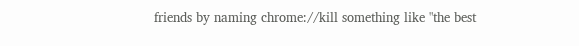friends by naming chrome://kill something like "the best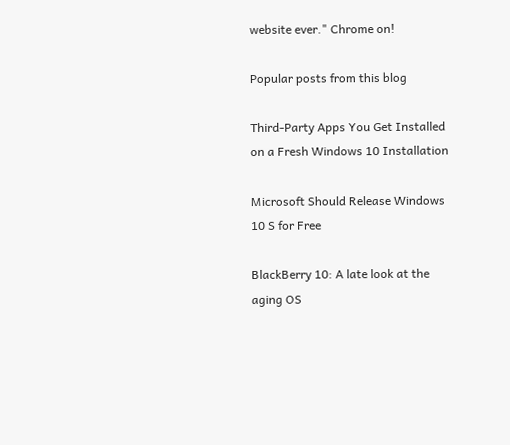website ever." Chrome on!

Popular posts from this blog

Third-Party Apps You Get Installed on a Fresh Windows 10 Installation

Microsoft Should Release Windows 10 S for Free

BlackBerry 10: A late look at the aging OS